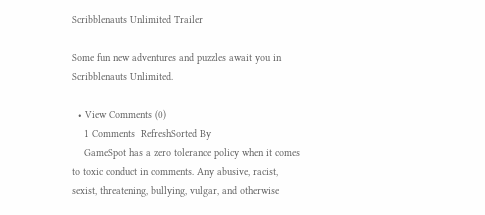Scribblenauts Unlimited Trailer

Some fun new adventures and puzzles await you in Scribblenauts Unlimited.

  • View Comments (0)
    1 Comments  RefreshSorted By
    GameSpot has a zero tolerance policy when it comes to toxic conduct in comments. Any abusive, racist, sexist, threatening, bullying, vulgar, and otherwise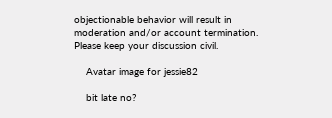objectionable behavior will result in moderation and/or account termination. Please keep your discussion civil.

    Avatar image for jessie82

    bit late no?